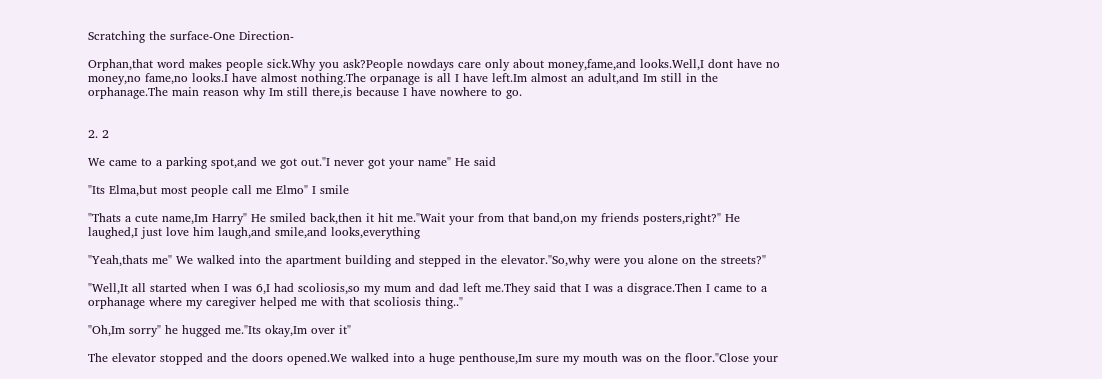Scratching the surface-One Direction-

Orphan,that word makes people sick.Why you ask?People nowdays care only about money,fame,and looks.Well,I dont have no money,no fame,no looks.I have almost nothing.The orpanage is all I have left.Im almost an adult,and Im still in the orphanage.The main reason why Im still there,is because I have nowhere to go.


2. 2

We came to a parking spot,and we got out."I never got your name" He said

"Its Elma,but most people call me Elmo" I smile

"Thats a cute name,Im Harry" He smiled back,then it hit me."Wait your from that band,on my friends posters,right?" He laughed,I just love him laugh,and smile,and looks,everything

"Yeah,thats me" We walked into the apartment building and stepped in the elevator."So,why were you alone on the streets?"

"Well,It all started when I was 6,I had scoliosis,so my mum and dad left me.They said that I was a disgrace.Then I came to a orphanage where my caregiver helped me with that scoliosis thing.."

"Oh,Im sorry" he hugged me."Its okay,Im over it"

The elevator stopped and the doors opened.We walked into a huge penthouse,Im sure my mouth was on the floor."Close your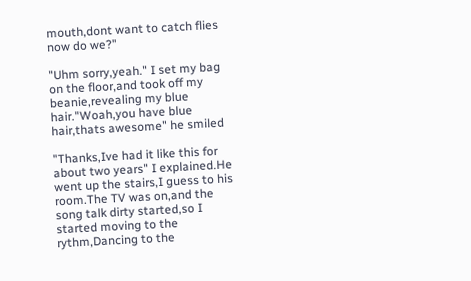mouth,dont want to catch flies now do we?"

"Uhm sorry,yeah." I set my bag on the floor,and took off my beanie,revealing my blue hair."Woah,you have blue hair,thats awesome" he smiled

"Thanks,Ive had it like this for about two years" I explained.He went up the stairs,I guess to his room.The TV was on,and the song talk dirty started,so I started moving to the rythm,Dancing to the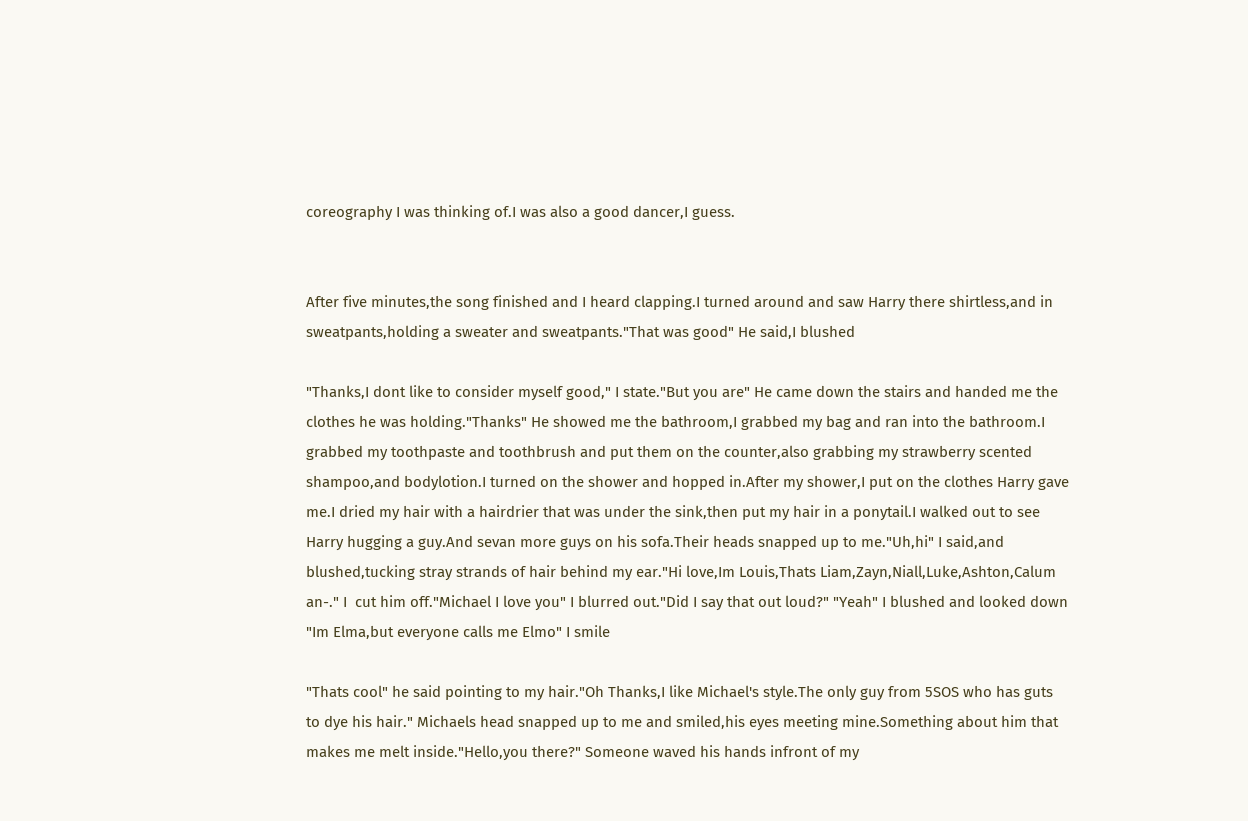coreography I was thinking of.I was also a good dancer,I guess.


After five minutes,the song finished and I heard clapping.I turned around and saw Harry there shirtless,and in sweatpants,holding a sweater and sweatpants."That was good" He said,I blushed

"Thanks,I dont like to consider myself good," I state."But you are" He came down the stairs and handed me the clothes he was holding."Thanks" He showed me the bathroom,I grabbed my bag and ran into the bathroom.I grabbed my toothpaste and toothbrush and put them on the counter,also grabbing my strawberry scented shampoo,and bodylotion.I turned on the shower and hopped in.After my shower,I put on the clothes Harry gave me.I dried my hair with a hairdrier that was under the sink,then put my hair in a ponytail.I walked out to see Harry hugging a guy.And sevan more guys on his sofa.Their heads snapped up to me."Uh,hi" I said,and blushed,tucking stray strands of hair behind my ear."Hi love,Im Louis,Thats Liam,Zayn,Niall,Luke,Ashton,Calum an-." I  cut him off."Michael I love you" I blurred out."Did I say that out loud?" "Yeah" I blushed and looked down "Im Elma,but everyone calls me Elmo" I smile

"Thats cool" he said pointing to my hair."Oh Thanks,I like Michael's style.The only guy from 5SOS who has guts to dye his hair." Michaels head snapped up to me and smiled,his eyes meeting mine.Something about him that makes me melt inside."Hello,you there?" Someone waved his hands infront of my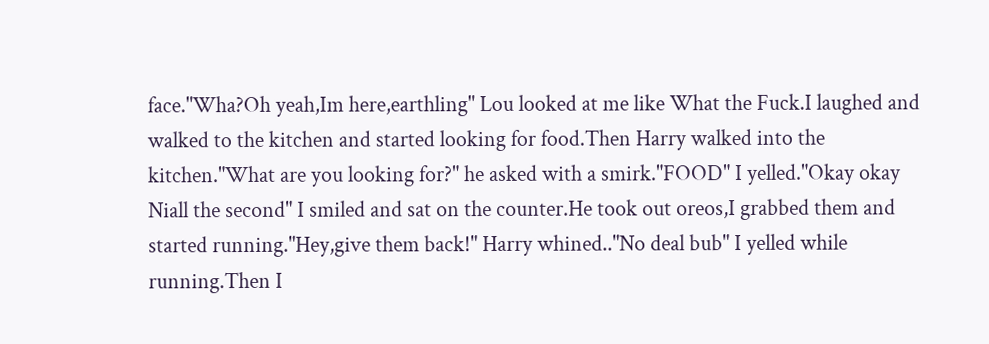face."Wha?Oh yeah,Im here,earthling" Lou looked at me like What the Fuck.I laughed and walked to the kitchen and started looking for food.Then Harry walked into the kitchen."What are you looking for?" he asked with a smirk."FOOD" I yelled."Okay okay Niall the second" I smiled and sat on the counter.He took out oreos,I grabbed them and started running."Hey,give them back!" Harry whined.."No deal bub" I yelled while running.Then I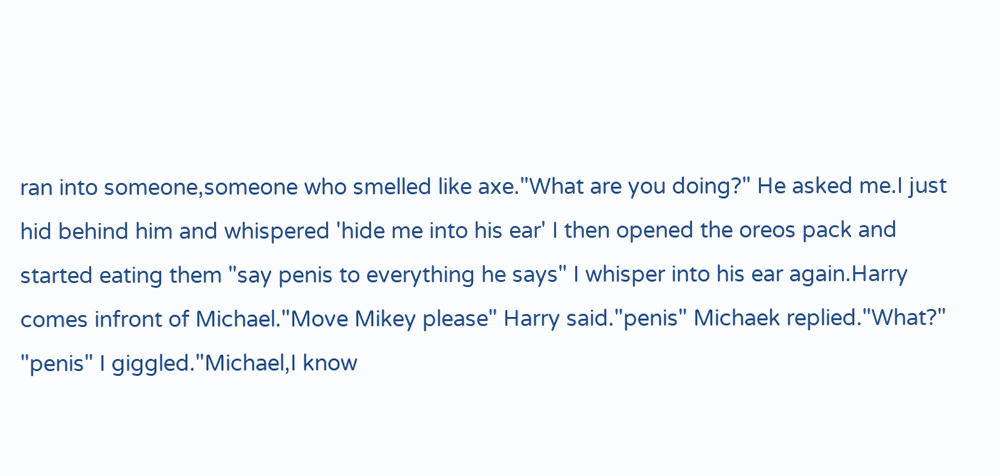ran into someone,someone who smelled like axe."What are you doing?" He asked me.I just hid behind him and whispered 'hide me into his ear' I then opened the oreos pack and started eating them "say penis to everything he says" I whisper into his ear again.Harry comes infront of Michael."Move Mikey please" Harry said."penis" Michaek replied."What?" "penis" I giggled."Michael,I know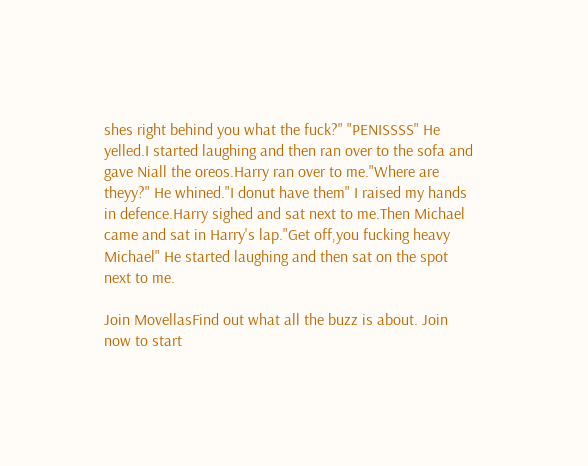shes right behind you what the fuck?" "PENISSSS" He yelled.I started laughing and then ran over to the sofa and gave Niall the oreos.Harry ran over to me."Where are theyy?" He whined."I donut have them" I raised my hands in defence.Harry sighed and sat next to me.Then Michael came and sat in Harry's lap."Get off,you fucking heavy Michael" He started laughing and then sat on the spot next to me.

Join MovellasFind out what all the buzz is about. Join now to start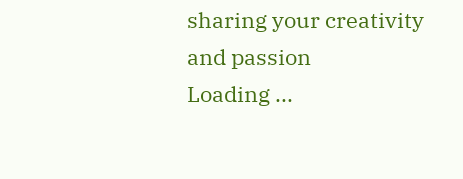sharing your creativity and passion
Loading ...